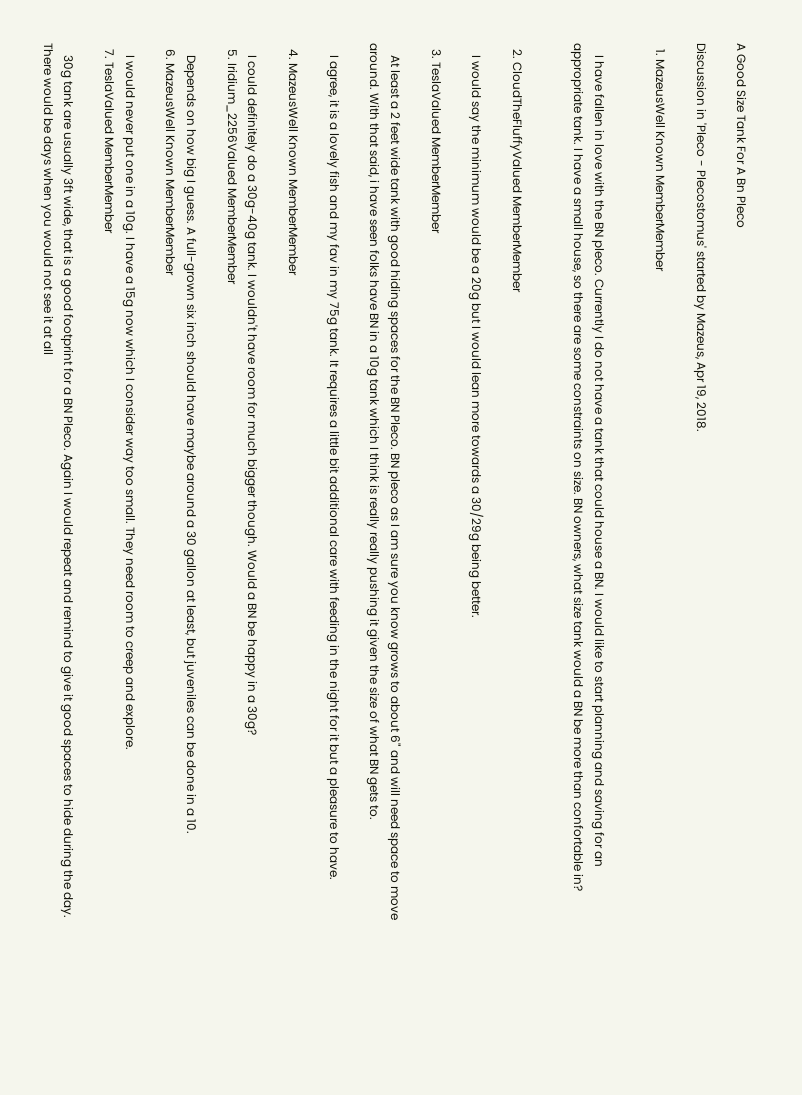A Good Size Tank For A Bn Pleco

Discussion in 'Pleco - Plecostomus' started by Mazeus, Apr 19, 2018.

  1. MazeusWell Known MemberMember


    I have fallen in love with the BN pleco. Currently I do not have a tank that could house a BN. I would like to start planning and saving for an appropriate tank. I have a small house, so there are some constraints on size. BN owners, what size tank would a BN be more than confortable in?


  2. CloudTheFluffyValued MemberMember

    I would say the minimum would be a 20g but I would lean more towards a 30/29g being better.

  3. TeslaValued MemberMember

    At least a 2 feet wide tank with good hiding spaces for the BN Pleco. BN pleco as I am sure you know grows to about 6" and will need space to move around. With that said, i have seen folks have BN in a 10g tank which I think is really really pushing it given the size of what BN gets to.

    I agree, it is a lovely fish and my fav in my 75g tank. It requires a little bit additional care with feeding in the night for it but a pleasure to have.

  4. MazeusWell Known MemberMember

    I could definitely do a 30g-40g tank. I wouldn't have room for much bigger though. Would a BN be happy in a 30g?
  5. Iridium_2256Valued MemberMember

    Depends on how big I guess. A full-grown six inch should have maybe around a 30 gallon at least, but juveniles can be done in a 10.
  6. MazeusWell Known MemberMember

    I would never put one in a 10g. I have a 15g now which I consider way too small. They need room to creep and explore.
  7. TeslaValued MemberMember

    30g tank are usually 3ft wide, that is a good footprint for a BN Pleco. Again I would repeat and remind to give it good spaces to hide during the day. There would be days when you would not see it at all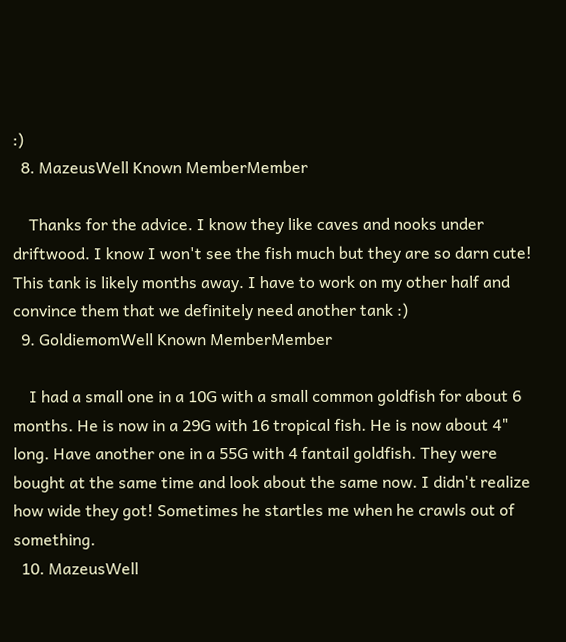:)
  8. MazeusWell Known MemberMember

    Thanks for the advice. I know they like caves and nooks under driftwood. I know I won't see the fish much but they are so darn cute! This tank is likely months away. I have to work on my other half and convince them that we definitely need another tank :)
  9. GoldiemomWell Known MemberMember

    I had a small one in a 10G with a small common goldfish for about 6 months. He is now in a 29G with 16 tropical fish. He is now about 4" long. Have another one in a 55G with 4 fantail goldfish. They were bought at the same time and look about the same now. I didn't realize how wide they got! Sometimes he startles me when he crawls out of something.
  10. MazeusWell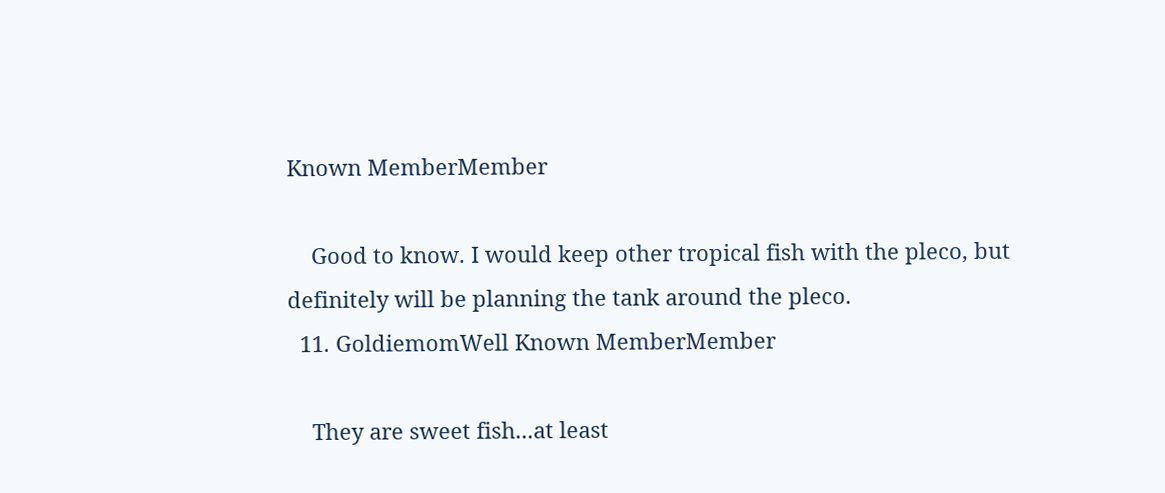Known MemberMember

    Good to know. I would keep other tropical fish with the pleco, but definitely will be planning the tank around the pleco.
  11. GoldiemomWell Known MemberMember

    They are sweet fish...at least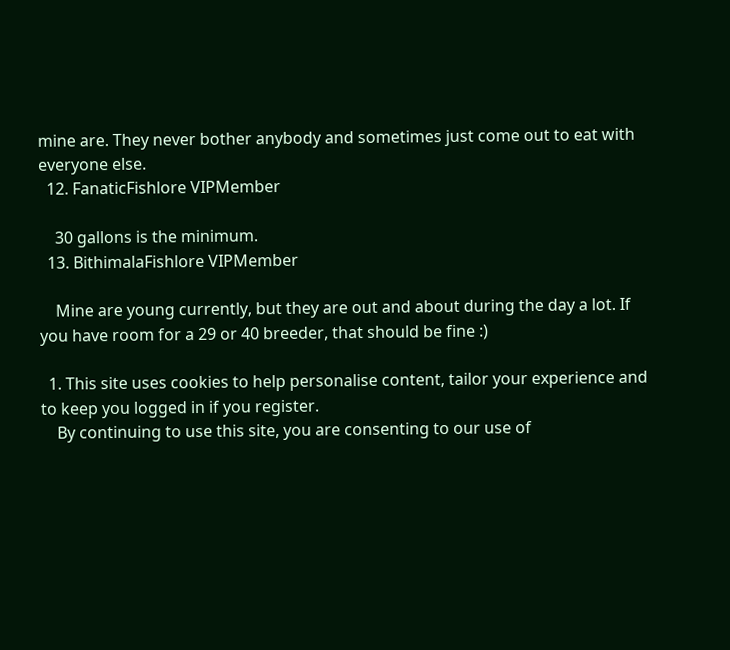mine are. They never bother anybody and sometimes just come out to eat with everyone else.
  12. FanaticFishlore VIPMember

    30 gallons is the minimum.
  13. BithimalaFishlore VIPMember

    Mine are young currently, but they are out and about during the day a lot. If you have room for a 29 or 40 breeder, that should be fine :)

  1. This site uses cookies to help personalise content, tailor your experience and to keep you logged in if you register.
    By continuing to use this site, you are consenting to our use of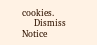cookies.
    Dismiss Notice